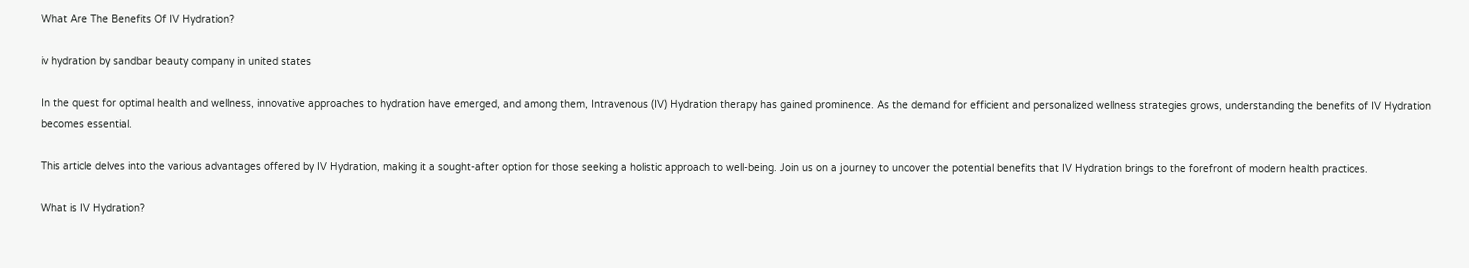What Are The Benefits Of IV Hydration?

iv hydration by sandbar beauty company in united states

In the quest for optimal health and wellness, innovative approaches to hydration have emerged, and among them, Intravenous (IV) Hydration therapy has gained prominence. As the demand for efficient and personalized wellness strategies grows, understanding the benefits of IV Hydration becomes essential.

This article delves into the various advantages offered by IV Hydration, making it a sought-after option for those seeking a holistic approach to well-being. Join us on a journey to uncover the potential benefits that IV Hydration brings to the forefront of modern health practices.

What is IV Hydration?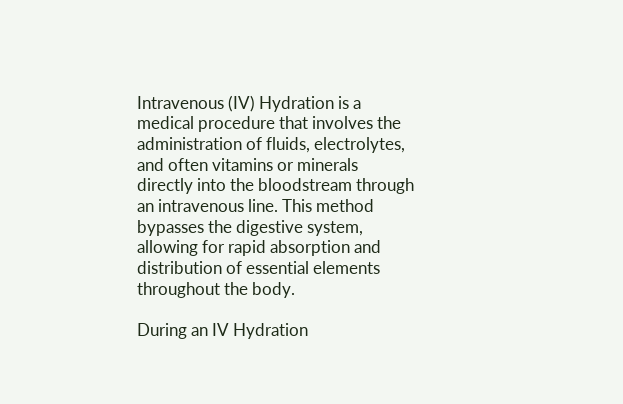Intravenous (IV) Hydration is a medical procedure that involves the administration of fluids, electrolytes, and often vitamins or minerals directly into the bloodstream through an intravenous line. This method bypasses the digestive system, allowing for rapid absorption and distribution of essential elements throughout the body.

During an IV Hydration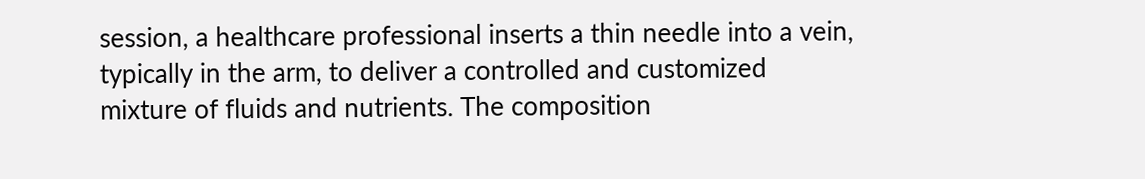session, a healthcare professional inserts a thin needle into a vein, typically in the arm, to deliver a controlled and customized mixture of fluids and nutrients. The composition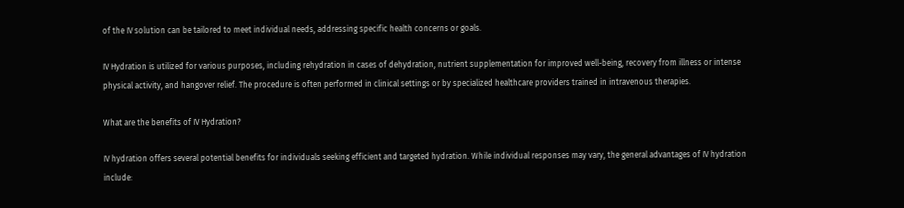of the IV solution can be tailored to meet individual needs, addressing specific health concerns or goals.

IV Hydration is utilized for various purposes, including rehydration in cases of dehydration, nutrient supplementation for improved well-being, recovery from illness or intense physical activity, and hangover relief. The procedure is often performed in clinical settings or by specialized healthcare providers trained in intravenous therapies.

What are the benefits of IV Hydration?

IV hydration offers several potential benefits for individuals seeking efficient and targeted hydration. While individual responses may vary, the general advantages of IV hydration include: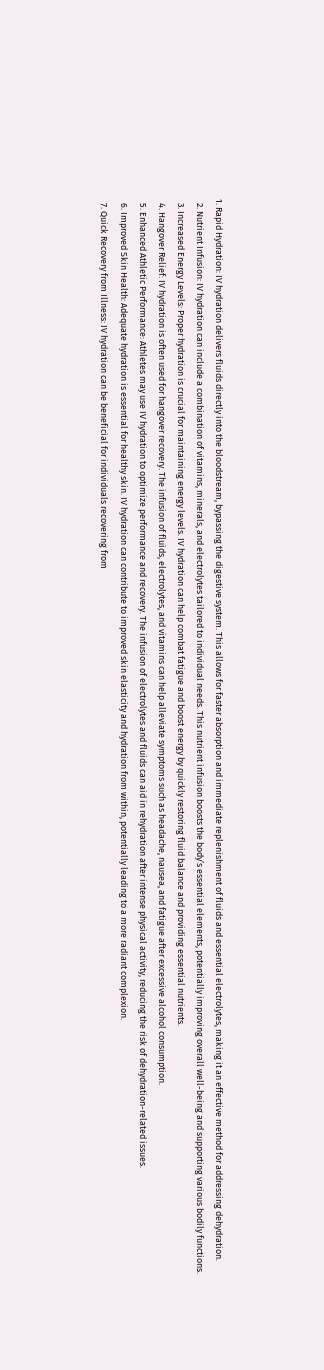1. Rapid Hydration: IV hydration delivers fluids directly into the bloodstream, bypassing the digestive system. This allows for faster absorption and immediate replenishment of fluids and essential electrolytes, making it an effective method for addressing dehydration.
  2. Nutrient Infusion: IV hydration can include a combination of vitamins, minerals, and electrolytes tailored to individual needs. This nutrient infusion boosts the body’s essential elements, potentially improving overall well-being and supporting various bodily functions.
  3. Increased Energy Levels: Proper hydration is crucial for maintaining energy levels. IV hydration can help combat fatigue and boost energy by quickly restoring fluid balance and providing essential nutrients.
  4. Hangover Relief: IV hydration is often used for hangover recovery. The infusion of fluids, electrolytes, and vitamins can help alleviate symptoms such as headache, nausea, and fatigue after excessive alcohol consumption.
  5. Enhanced Athletic Performance: Athletes may use IV hydration to optimize performance and recovery. The infusion of electrolytes and fluids can aid in rehydration after intense physical activity, reducing the risk of dehydration-related issues.
  6. Improved Skin Health: Adequate hydration is essential for healthy skin. IV hydration can contribute to improved skin elasticity and hydration from within, potentially leading to a more radiant complexion.
  7. Quick Recovery from Illness: IV hydration can be beneficial for individuals recovering from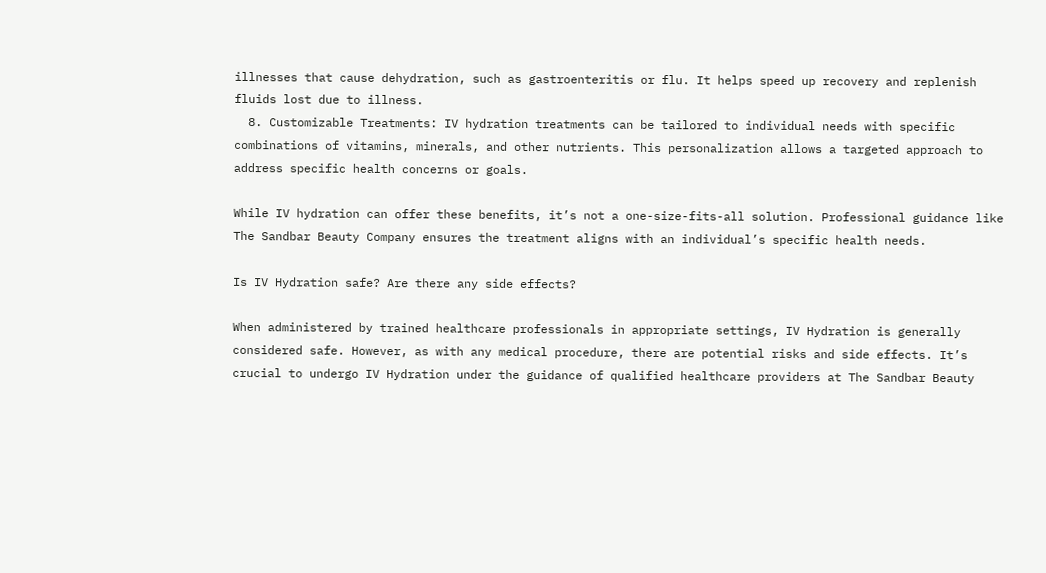illnesses that cause dehydration, such as gastroenteritis or flu. It helps speed up recovery and replenish fluids lost due to illness.
  8. Customizable Treatments: IV hydration treatments can be tailored to individual needs with specific combinations of vitamins, minerals, and other nutrients. This personalization allows a targeted approach to address specific health concerns or goals.

While IV hydration can offer these benefits, it’s not a one-size-fits-all solution. Professional guidance like The Sandbar Beauty Company ensures the treatment aligns with an individual’s specific health needs.

Is IV Hydration safe? Are there any side effects?

When administered by trained healthcare professionals in appropriate settings, IV Hydration is generally considered safe. However, as with any medical procedure, there are potential risks and side effects. It’s crucial to undergo IV Hydration under the guidance of qualified healthcare providers at The Sandbar Beauty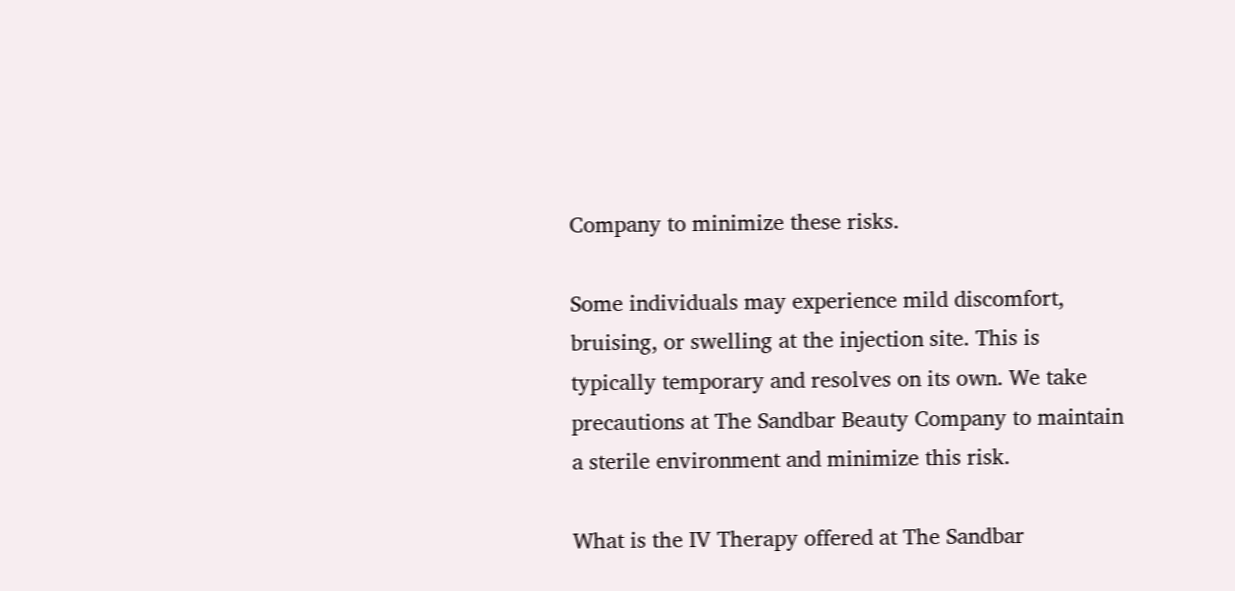Company to minimize these risks.

Some individuals may experience mild discomfort, bruising, or swelling at the injection site. This is typically temporary and resolves on its own. We take precautions at The Sandbar Beauty Company to maintain a sterile environment and minimize this risk.

What is the IV Therapy offered at The Sandbar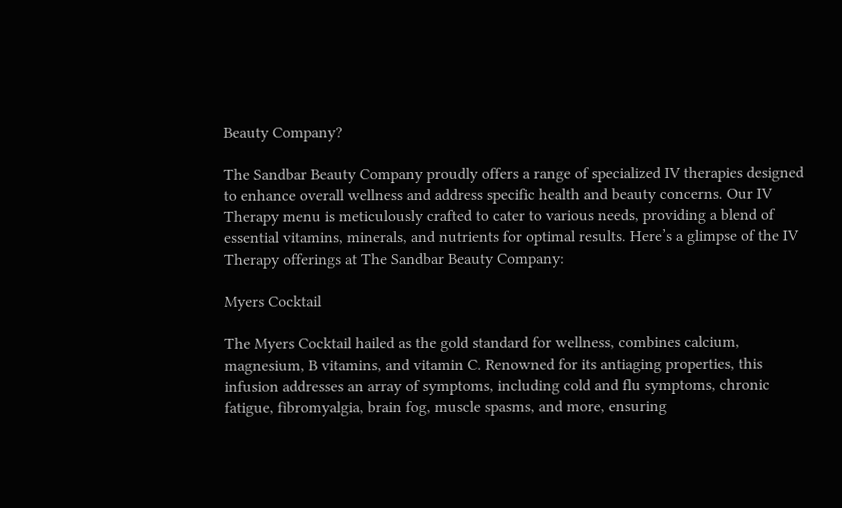Beauty Company?

The Sandbar Beauty Company proudly offers a range of specialized IV therapies designed to enhance overall wellness and address specific health and beauty concerns. Our IV Therapy menu is meticulously crafted to cater to various needs, providing a blend of essential vitamins, minerals, and nutrients for optimal results. Here’s a glimpse of the IV Therapy offerings at The Sandbar Beauty Company:

Myers Cocktail

The Myers Cocktail hailed as the gold standard for wellness, combines calcium, magnesium, B vitamins, and vitamin C. Renowned for its antiaging properties, this infusion addresses an array of symptoms, including cold and flu symptoms, chronic fatigue, fibromyalgia, brain fog, muscle spasms, and more, ensuring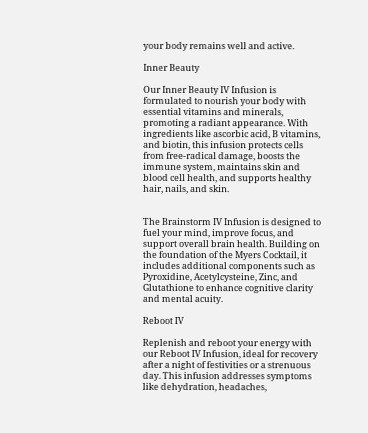your body remains well and active.

Inner Beauty

Our Inner Beauty IV Infusion is formulated to nourish your body with essential vitamins and minerals, promoting a radiant appearance. With ingredients like ascorbic acid, B vitamins, and biotin, this infusion protects cells from free-radical damage, boosts the immune system, maintains skin and blood cell health, and supports healthy hair, nails, and skin.


The Brainstorm IV Infusion is designed to fuel your mind, improve focus, and support overall brain health. Building on the foundation of the Myers Cocktail, it includes additional components such as Pyroxidine, Acetylcysteine, Zinc, and Glutathione to enhance cognitive clarity and mental acuity.

Reboot IV

Replenish and reboot your energy with our Reboot IV Infusion, ideal for recovery after a night of festivities or a strenuous day. This infusion addresses symptoms like dehydration, headaches,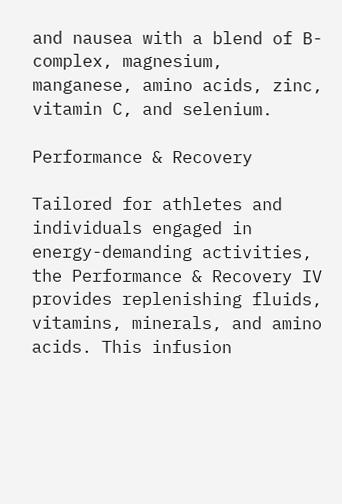and nausea with a blend of B-complex, magnesium, manganese, amino acids, zinc, vitamin C, and selenium.

Performance & Recovery

Tailored for athletes and individuals engaged in energy-demanding activities, the Performance & Recovery IV provides replenishing fluids, vitamins, minerals, and amino acids. This infusion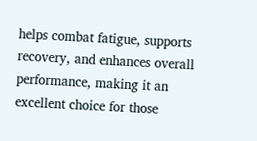helps combat fatigue, supports recovery, and enhances overall performance, making it an excellent choice for those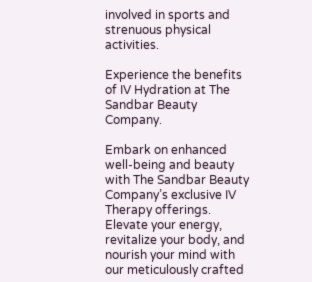involved in sports and strenuous physical activities.

Experience the benefits of IV Hydration at The Sandbar Beauty Company.

Embark on enhanced well-being and beauty with The Sandbar Beauty Company’s exclusive IV Therapy offerings. Elevate your energy, revitalize your body, and nourish your mind with our meticulously crafted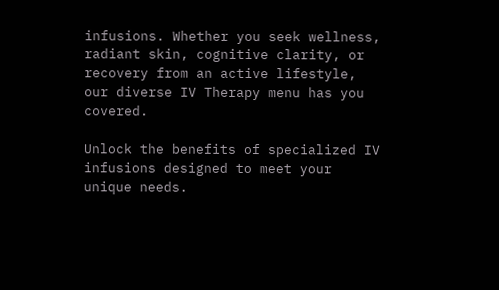infusions. Whether you seek wellness, radiant skin, cognitive clarity, or recovery from an active lifestyle, our diverse IV Therapy menu has you covered.

Unlock the benefits of specialized IV infusions designed to meet your unique needs.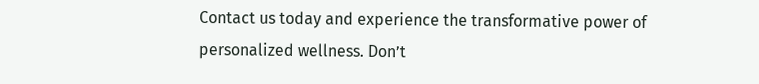Contact us today and experience the transformative power of personalized wellness. Don’t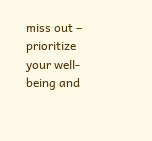miss out – prioritize your well-being and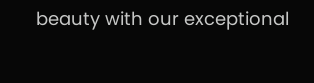beauty with our exceptional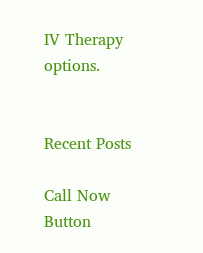IV Therapy options.


Recent Posts

Call Now Button